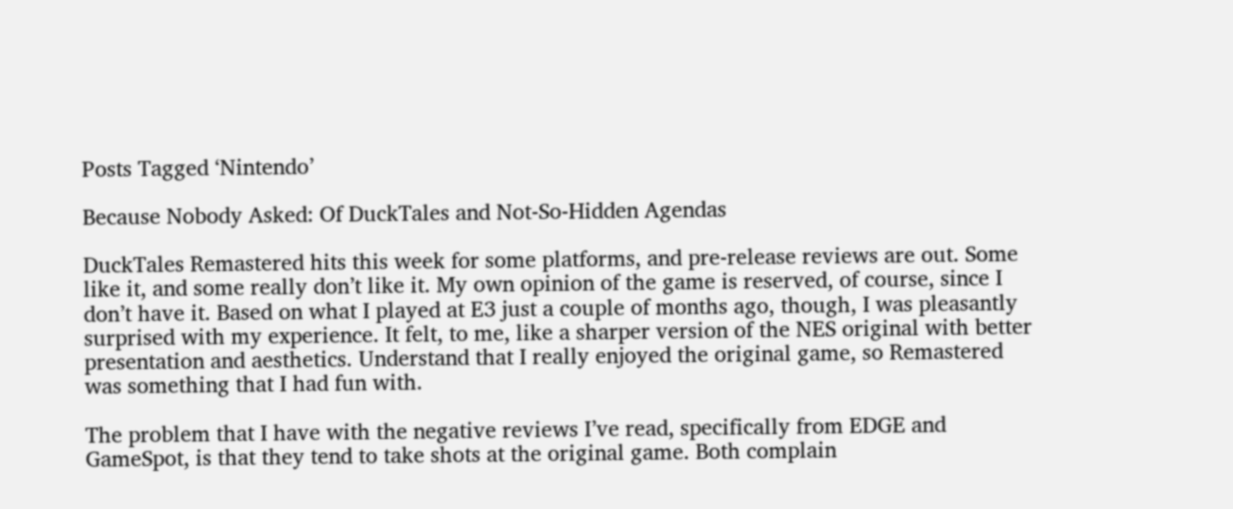Posts Tagged ‘Nintendo’

Because Nobody Asked: Of DuckTales and Not-So-Hidden Agendas

DuckTales Remastered hits this week for some platforms, and pre-release reviews are out. Some like it, and some really don’t like it. My own opinion of the game is reserved, of course, since I don’t have it. Based on what I played at E3 just a couple of months ago, though, I was pleasantly surprised with my experience. It felt, to me, like a sharper version of the NES original with better presentation and aesthetics. Understand that I really enjoyed the original game, so Remastered was something that I had fun with.

The problem that I have with the negative reviews I’ve read, specifically from EDGE and GameSpot, is that they tend to take shots at the original game. Both complain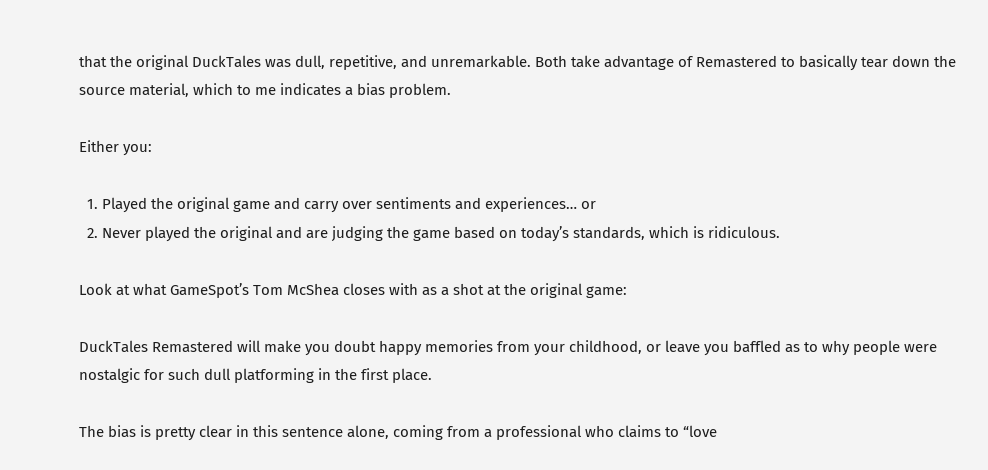that the original DuckTales was dull, repetitive, and unremarkable. Both take advantage of Remastered to basically tear down the source material, which to me indicates a bias problem.

Either you:

  1. Played the original game and carry over sentiments and experiences… or
  2. Never played the original and are judging the game based on today’s standards, which is ridiculous.

Look at what GameSpot’s Tom McShea closes with as a shot at the original game:

DuckTales Remastered will make you doubt happy memories from your childhood, or leave you baffled as to why people were nostalgic for such dull platforming in the first place.

The bias is pretty clear in this sentence alone, coming from a professional who claims to “love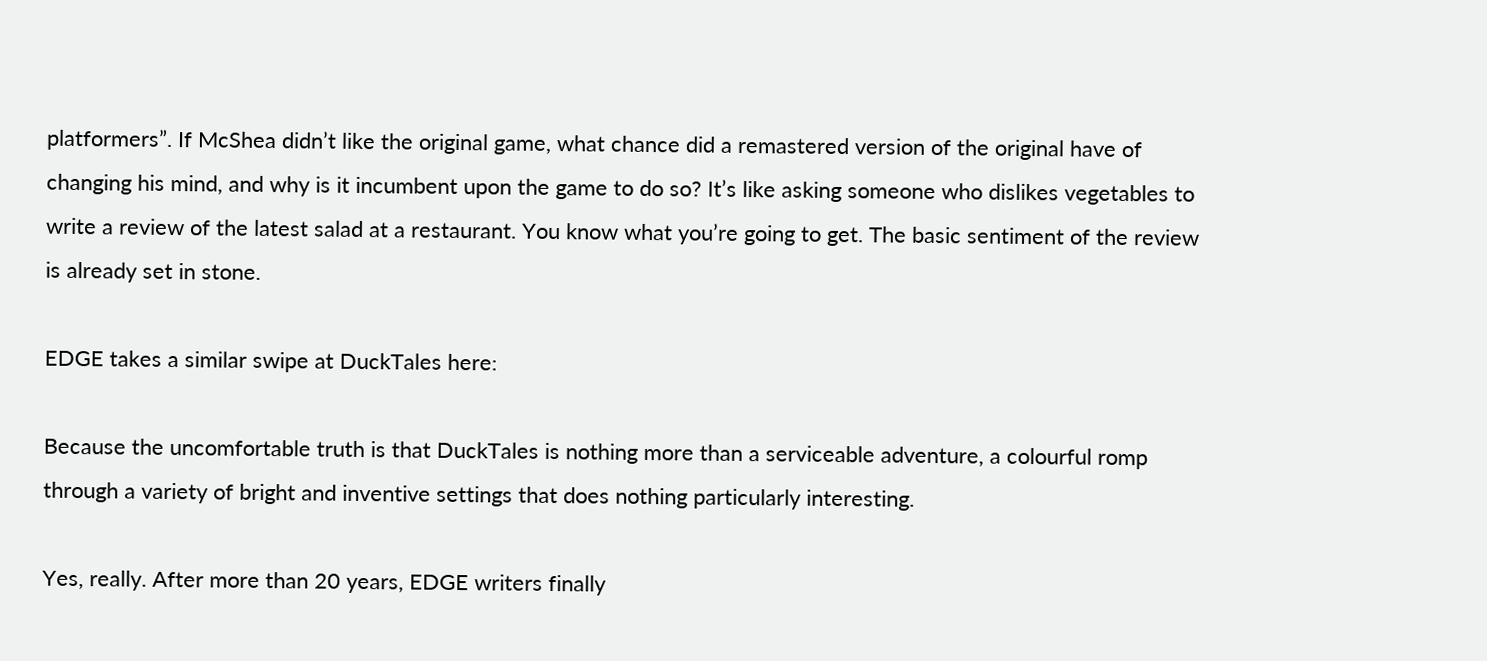platformers”. If McShea didn’t like the original game, what chance did a remastered version of the original have of changing his mind, and why is it incumbent upon the game to do so? It’s like asking someone who dislikes vegetables to write a review of the latest salad at a restaurant. You know what you’re going to get. The basic sentiment of the review is already set in stone.

EDGE takes a similar swipe at DuckTales here:

Because the uncomfortable truth is that DuckTales is nothing more than a serviceable adventure, a colourful romp through a variety of bright and inventive settings that does nothing particularly interesting.

Yes, really. After more than 20 years, EDGE writers finally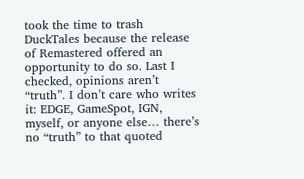took the time to trash DuckTales because the release of Remastered offered an opportunity to do so. Last I checked, opinions aren’t “truth”. I don’t care who writes it: EDGE, GameSpot, IGN, myself, or anyone else… there’s no “truth” to that quoted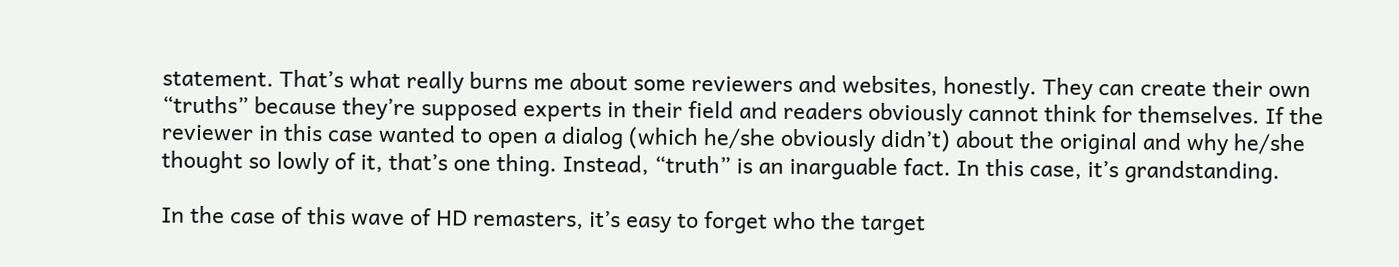statement. That’s what really burns me about some reviewers and websites, honestly. They can create their own “truths” because they’re supposed experts in their field and readers obviously cannot think for themselves. If the reviewer in this case wanted to open a dialog (which he/she obviously didn’t) about the original and why he/she thought so lowly of it, that’s one thing. Instead, “truth” is an inarguable fact. In this case, it’s grandstanding.

In the case of this wave of HD remasters, it’s easy to forget who the target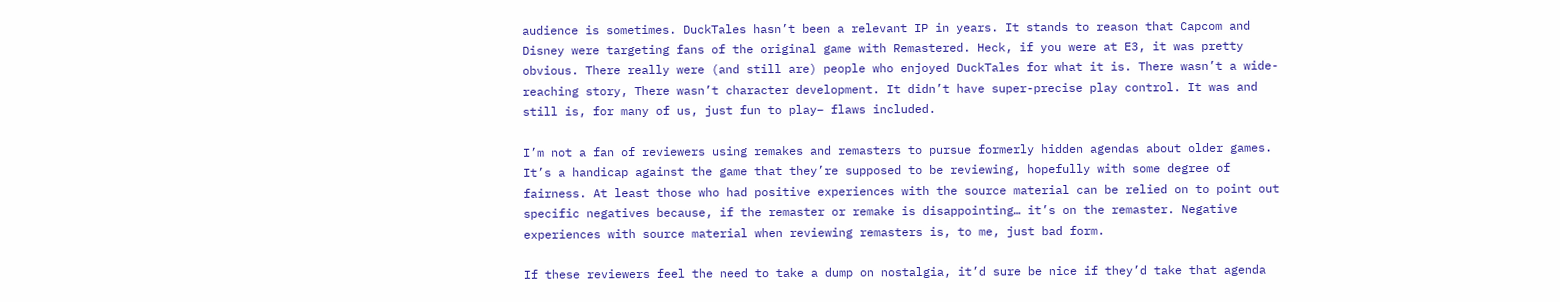audience is sometimes. DuckTales hasn’t been a relevant IP in years. It stands to reason that Capcom and Disney were targeting fans of the original game with Remastered. Heck, if you were at E3, it was pretty obvious. There really were (and still are) people who enjoyed DuckTales for what it is. There wasn’t a wide-reaching story, There wasn’t character development. It didn’t have super-precise play control. It was and still is, for many of us, just fun to play– flaws included.

I’m not a fan of reviewers using remakes and remasters to pursue formerly hidden agendas about older games. It’s a handicap against the game that they’re supposed to be reviewing, hopefully with some degree of fairness. At least those who had positive experiences with the source material can be relied on to point out specific negatives because, if the remaster or remake is disappointing… it’s on the remaster. Negative experiences with source material when reviewing remasters is, to me, just bad form.

If these reviewers feel the need to take a dump on nostalgia, it’d sure be nice if they’d take that agenda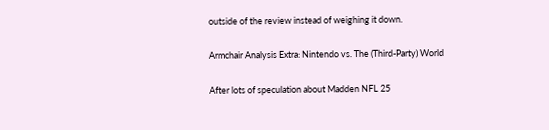outside of the review instead of weighing it down.

Armchair Analysis Extra: Nintendo vs. The (Third-Party) World

After lots of speculation about Madden NFL 25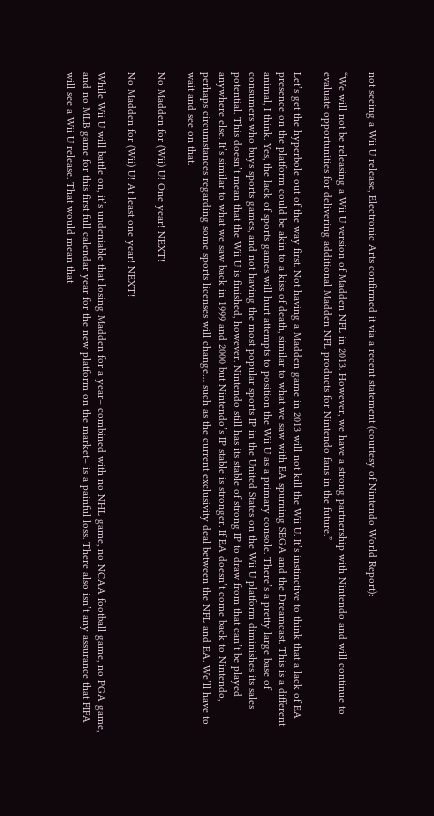not seeing a Wii U release, Electronic Arts confirmed it via a recent statement (courtesy of Nintendo World Report):

“We will not be releasing a Wii U version of Madden NFL in 2013. However, we have a strong partnership with Nintendo and will continue to evaluate opportunities for delivering additional Madden NFL products for Nintendo fans in the future.”

Let’s get the hyperbole out of the way first. Not having a Madden game in 2013 will not kill the Wii U. It’s instinctive to think that a lack of EA presence on the platform could be akin to a kiss of death, similar to what we saw with EA spurning SEGA and the Dreamcast. This is a different animal, I think. Yes, the lack of sports games will hurt attempts to position the Wii U as a primary console. There’s a pretty large base of consumers who buys sports games, and not having the most popular sports IP in the United States on the Wii U platform diminishes its sales potential. This doesn’t mean that the Wii U is finished, however. Nintendo still has its stable of strong IP to draw from that can’t be played anywhere else. It’s similar to what we saw back in 1999 and 2000 but Nintendo’s IP stable is stronger. If EA doesn’t come back to Nintendo, perhaps circumstances regarding some sports licenses will change… such as the current exclusivity deal between the NFL and EA. We’ll have to wait and see on that.

No Madden for (Wii) U! One year! NEXT!

No Madden for (Wii) U! At least one year! NEXT!

While Wii U will battle on, it’s undeniable that losing Madden for a year– combined with no NHL game, no NCAA football game, no PGA game, and no MLB game for this first full calendar year for the new platform on the market– is a painful loss. There also isn’t any assurance that FIFA will see a Wii U release. That would mean that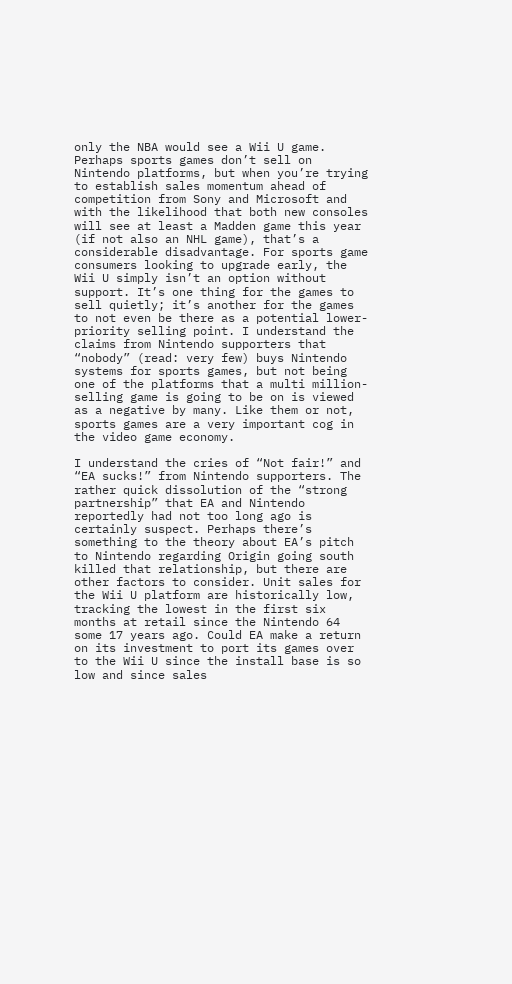only the NBA would see a Wii U game. Perhaps sports games don’t sell on Nintendo platforms, but when you’re trying to establish sales momentum ahead of competition from Sony and Microsoft and with the likelihood that both new consoles will see at least a Madden game this year (if not also an NHL game), that’s a considerable disadvantage. For sports game consumers looking to upgrade early, the Wii U simply isn’t an option without support. It’s one thing for the games to sell quietly; it’s another for the games to not even be there as a potential lower-priority selling point. I understand the claims from Nintendo supporters that “nobody” (read: very few) buys Nintendo systems for sports games, but not being one of the platforms that a multi million-selling game is going to be on is viewed as a negative by many. Like them or not, sports games are a very important cog in the video game economy.

I understand the cries of “Not fair!” and “EA sucks!” from Nintendo supporters. The rather quick dissolution of the “strong partnership” that EA and Nintendo reportedly had not too long ago is certainly suspect. Perhaps there’s something to the theory about EA’s pitch to Nintendo regarding Origin going south killed that relationship, but there are other factors to consider. Unit sales for the Wii U platform are historically low, tracking the lowest in the first six months at retail since the Nintendo 64 some 17 years ago. Could EA make a return on its investment to port its games over to the Wii U since the install base is so low and since sales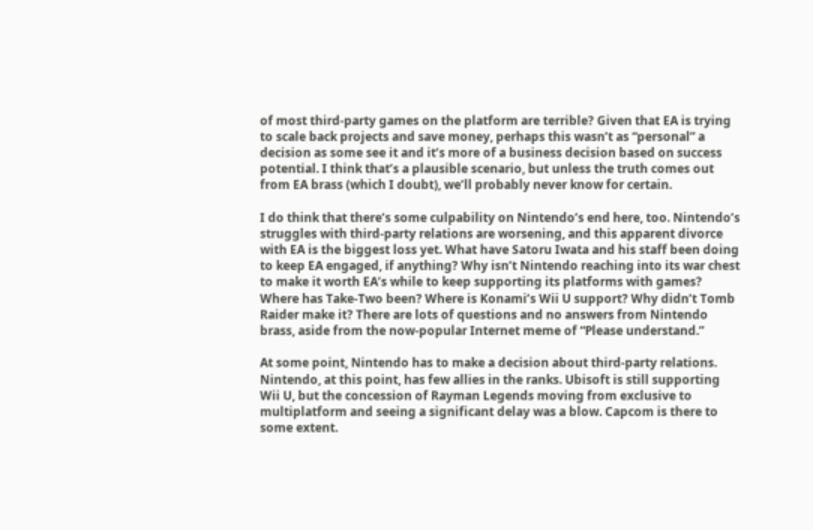of most third-party games on the platform are terrible? Given that EA is trying to scale back projects and save money, perhaps this wasn’t as “personal” a decision as some see it and it’s more of a business decision based on success potential. I think that’s a plausible scenario, but unless the truth comes out from EA brass (which I doubt), we’ll probably never know for certain.

I do think that there’s some culpability on Nintendo’s end here, too. Nintendo’s struggles with third-party relations are worsening, and this apparent divorce with EA is the biggest loss yet. What have Satoru Iwata and his staff been doing to keep EA engaged, if anything? Why isn’t Nintendo reaching into its war chest to make it worth EA’s while to keep supporting its platforms with games? Where has Take-Two been? Where is Konami’s Wii U support? Why didn’t Tomb Raider make it? There are lots of questions and no answers from Nintendo brass, aside from the now-popular Internet meme of “Please understand.”

At some point, Nintendo has to make a decision about third-party relations. Nintendo, at this point, has few allies in the ranks. Ubisoft is still supporting Wii U, but the concession of Rayman Legends moving from exclusive to multiplatform and seeing a significant delay was a blow. Capcom is there to some extent.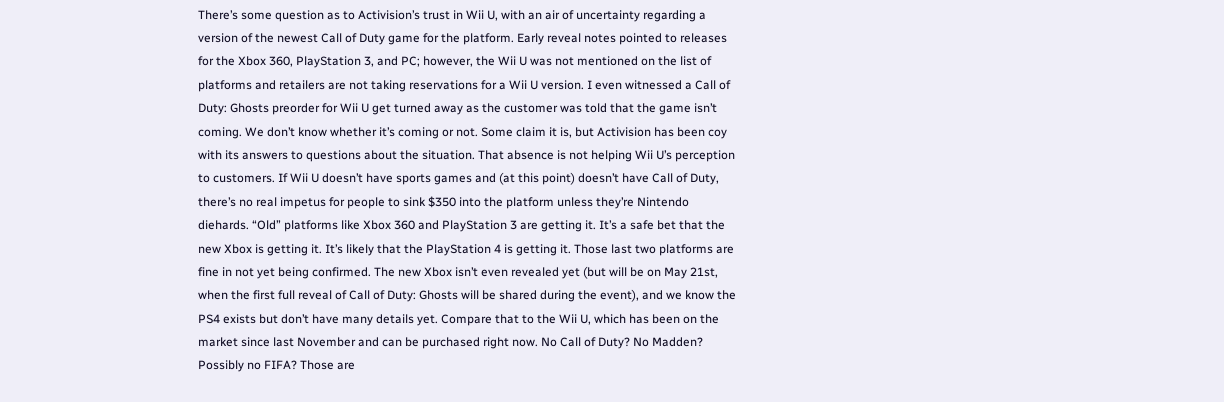There’s some question as to Activision’s trust in Wii U, with an air of uncertainty regarding a version of the newest Call of Duty game for the platform. Early reveal notes pointed to releases for the Xbox 360, PlayStation 3, and PC; however, the Wii U was not mentioned on the list of platforms and retailers are not taking reservations for a Wii U version. I even witnessed a Call of Duty: Ghosts preorder for Wii U get turned away as the customer was told that the game isn’t coming. We don’t know whether it’s coming or not. Some claim it is, but Activision has been coy with its answers to questions about the situation. That absence is not helping Wii U’s perception to customers. If Wii U doesn’t have sports games and (at this point) doesn’t have Call of Duty, there’s no real impetus for people to sink $350 into the platform unless they’re Nintendo diehards. “Old” platforms like Xbox 360 and PlayStation 3 are getting it. It’s a safe bet that the new Xbox is getting it. It’s likely that the PlayStation 4 is getting it. Those last two platforms are fine in not yet being confirmed. The new Xbox isn’t even revealed yet (but will be on May 21st, when the first full reveal of Call of Duty: Ghosts will be shared during the event), and we know the PS4 exists but don’t have many details yet. Compare that to the Wii U, which has been on the market since last November and can be purchased right now. No Call of Duty? No Madden? Possibly no FIFA? Those are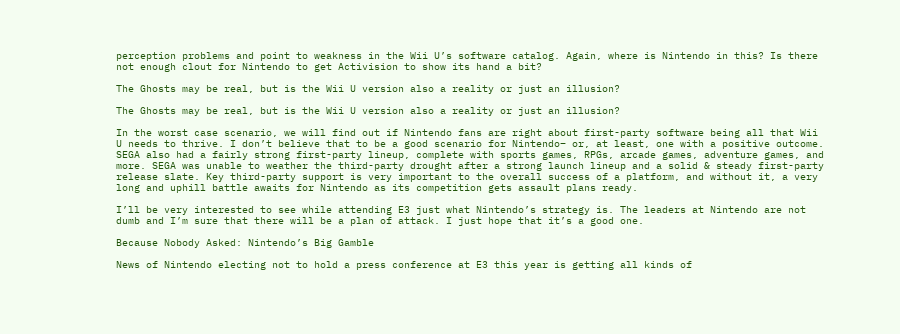perception problems and point to weakness in the Wii U’s software catalog. Again, where is Nintendo in this? Is there not enough clout for Nintendo to get Activision to show its hand a bit?

The Ghosts may be real, but is the Wii U version also a reality or just an illusion?

The Ghosts may be real, but is the Wii U version also a reality or just an illusion?

In the worst case scenario, we will find out if Nintendo fans are right about first-party software being all that Wii U needs to thrive. I don’t believe that to be a good scenario for Nintendo– or, at least, one with a positive outcome. SEGA also had a fairly strong first-party lineup, complete with sports games, RPGs, arcade games, adventure games, and more. SEGA was unable to weather the third-party drought after a strong launch lineup and a solid & steady first-party release slate. Key third-party support is very important to the overall success of a platform, and without it, a very long and uphill battle awaits for Nintendo as its competition gets assault plans ready.

I’ll be very interested to see while attending E3 just what Nintendo’s strategy is. The leaders at Nintendo are not dumb and I’m sure that there will be a plan of attack. I just hope that it’s a good one.

Because Nobody Asked: Nintendo’s Big Gamble

News of Nintendo electing not to hold a press conference at E3 this year is getting all kinds of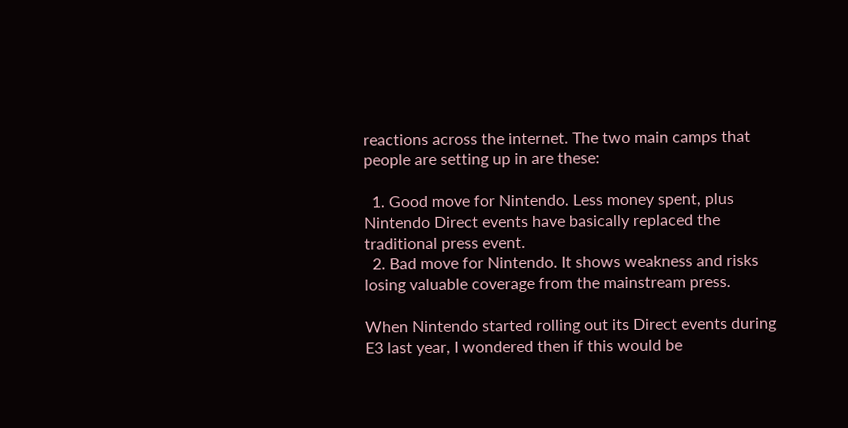reactions across the internet. The two main camps that people are setting up in are these:

  1. Good move for Nintendo. Less money spent, plus Nintendo Direct events have basically replaced the traditional press event.
  2. Bad move for Nintendo. It shows weakness and risks losing valuable coverage from the mainstream press.

When Nintendo started rolling out its Direct events during E3 last year, I wondered then if this would be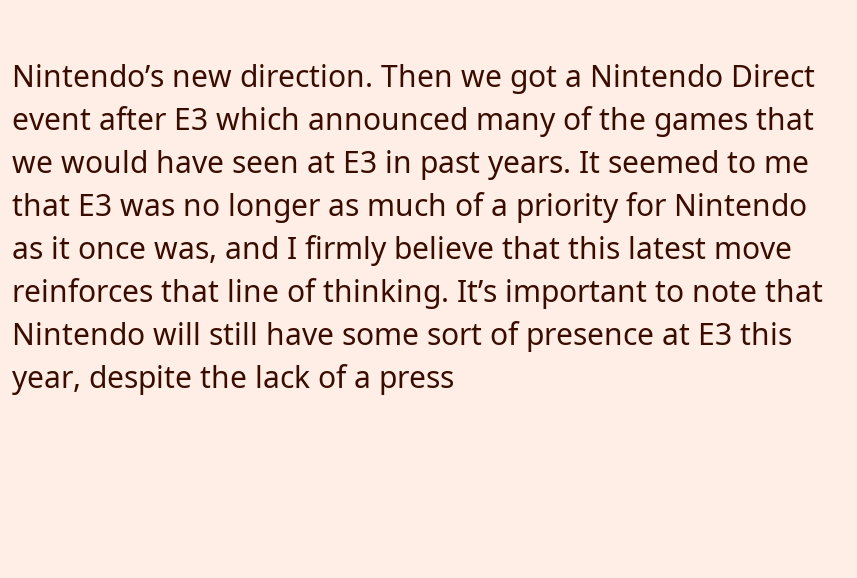Nintendo’s new direction. Then we got a Nintendo Direct event after E3 which announced many of the games that we would have seen at E3 in past years. It seemed to me that E3 was no longer as much of a priority for Nintendo as it once was, and I firmly believe that this latest move reinforces that line of thinking. It’s important to note that Nintendo will still have some sort of presence at E3 this year, despite the lack of a press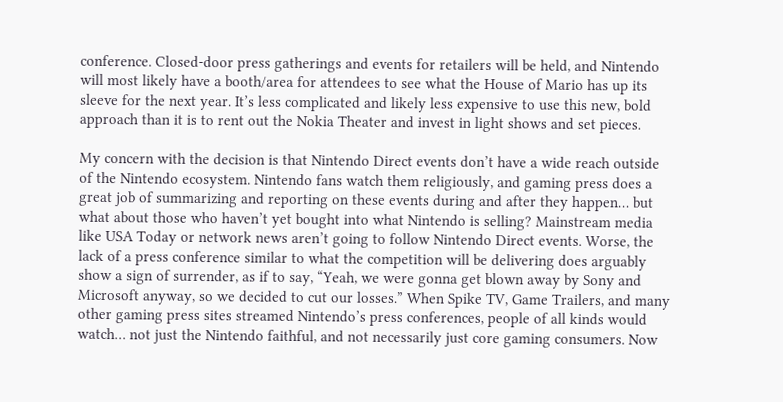conference. Closed-door press gatherings and events for retailers will be held, and Nintendo will most likely have a booth/area for attendees to see what the House of Mario has up its sleeve for the next year. It’s less complicated and likely less expensive to use this new, bold approach than it is to rent out the Nokia Theater and invest in light shows and set pieces.

My concern with the decision is that Nintendo Direct events don’t have a wide reach outside of the Nintendo ecosystem. Nintendo fans watch them religiously, and gaming press does a great job of summarizing and reporting on these events during and after they happen… but what about those who haven’t yet bought into what Nintendo is selling? Mainstream media like USA Today or network news aren’t going to follow Nintendo Direct events. Worse, the lack of a press conference similar to what the competition will be delivering does arguably show a sign of surrender, as if to say, “Yeah, we were gonna get blown away by Sony and Microsoft anyway, so we decided to cut our losses.” When Spike TV, Game Trailers, and many other gaming press sites streamed Nintendo’s press conferences, people of all kinds would watch… not just the Nintendo faithful, and not necessarily just core gaming consumers. Now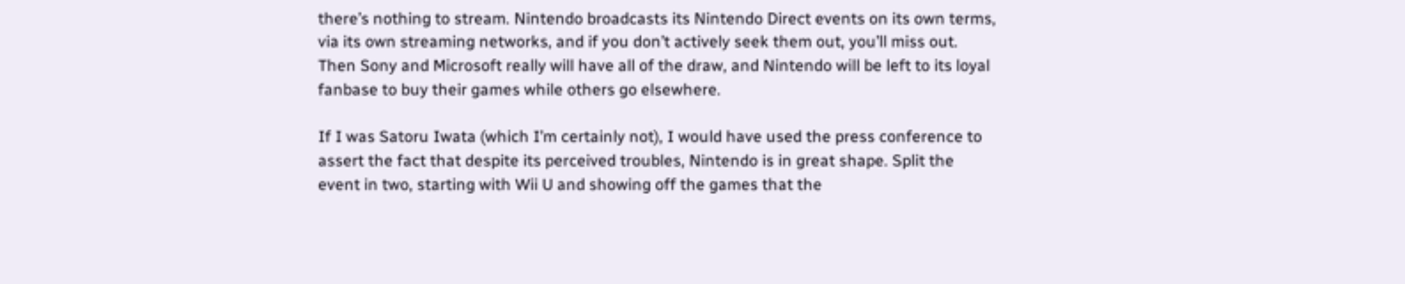there’s nothing to stream. Nintendo broadcasts its Nintendo Direct events on its own terms, via its own streaming networks, and if you don’t actively seek them out, you’ll miss out. Then Sony and Microsoft really will have all of the draw, and Nintendo will be left to its loyal fanbase to buy their games while others go elsewhere.

If I was Satoru Iwata (which I’m certainly not), I would have used the press conference to assert the fact that despite its perceived troubles, Nintendo is in great shape. Split the event in two, starting with Wii U and showing off the games that the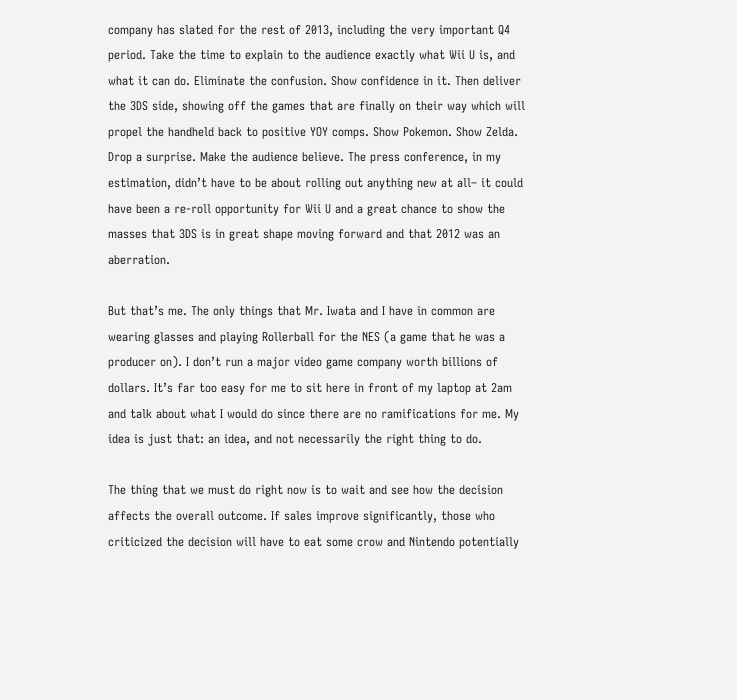company has slated for the rest of 2013, including the very important Q4 period. Take the time to explain to the audience exactly what Wii U is, and what it can do. Eliminate the confusion. Show confidence in it. Then deliver the 3DS side, showing off the games that are finally on their way which will propel the handheld back to positive YOY comps. Show Pokemon. Show Zelda. Drop a surprise. Make the audience believe. The press conference, in my estimation, didn’t have to be about rolling out anything new at all– it could have been a re-roll opportunity for Wii U and a great chance to show the masses that 3DS is in great shape moving forward and that 2012 was an aberration.

But that’s me. The only things that Mr. Iwata and I have in common are wearing glasses and playing Rollerball for the NES (a game that he was a producer on). I don’t run a major video game company worth billions of dollars. It’s far too easy for me to sit here in front of my laptop at 2am and talk about what I would do since there are no ramifications for me. My idea is just that: an idea, and not necessarily the right thing to do.

The thing that we must do right now is to wait and see how the decision affects the overall outcome. If sales improve significantly, those who criticized the decision will have to eat some crow and Nintendo potentially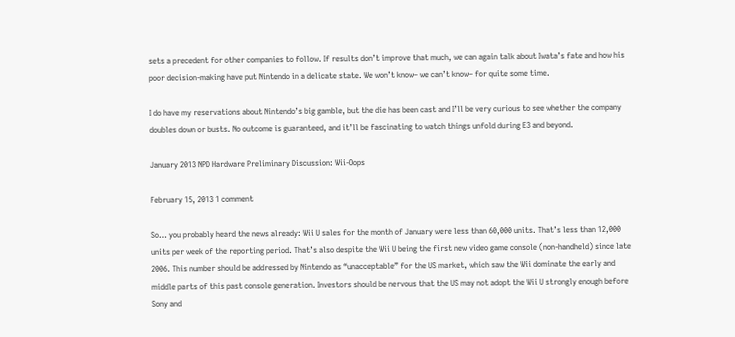sets a precedent for other companies to follow. If results don’t improve that much, we can again talk about Iwata’s fate and how his poor decision-making have put Nintendo in a delicate state. We won’t know– we can’t know– for quite some time.

I do have my reservations about Nintendo’s big gamble, but the die has been cast and I’ll be very curious to see whether the company doubles down or busts. No outcome is guaranteed, and it’ll be fascinating to watch things unfold during E3 and beyond.

January 2013 NPD Hardware Preliminary Discussion: Wii-Oops

February 15, 2013 1 comment

So… you probably heard the news already: Wii U sales for the month of January were less than 60,000 units. That’s less than 12,000 units per week of the reporting period. That’s also despite the Wii U being the first new video game console (non-handheld) since late 2006. This number should be addressed by Nintendo as “unacceptable” for the US market, which saw the Wii dominate the early and middle parts of this past console generation. Investors should be nervous that the US may not adopt the Wii U strongly enough before Sony and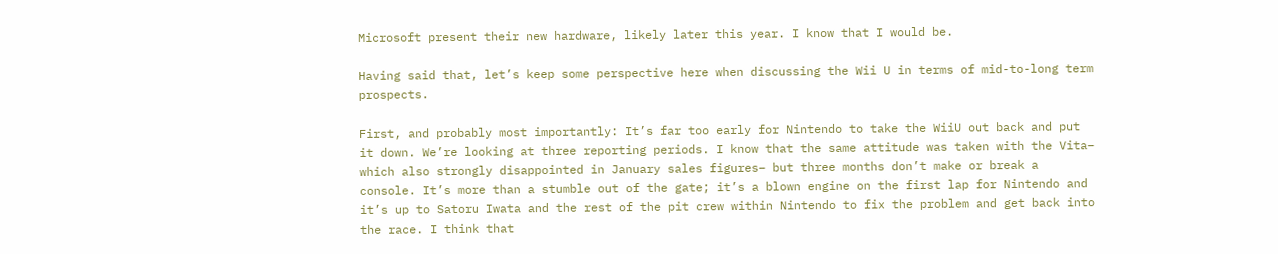Microsoft present their new hardware, likely later this year. I know that I would be.

Having said that, let’s keep some perspective here when discussing the Wii U in terms of mid-to-long term prospects.

First, and probably most importantly: It’s far too early for Nintendo to take the WiiU out back and put it down. We’re looking at three reporting periods. I know that the same attitude was taken with the Vita– which also strongly disappointed in January sales figures– but three months don’t make or break a console. It’s more than a stumble out of the gate; it’s a blown engine on the first lap for Nintendo and it’s up to Satoru Iwata and the rest of the pit crew within Nintendo to fix the problem and get back into the race. I think that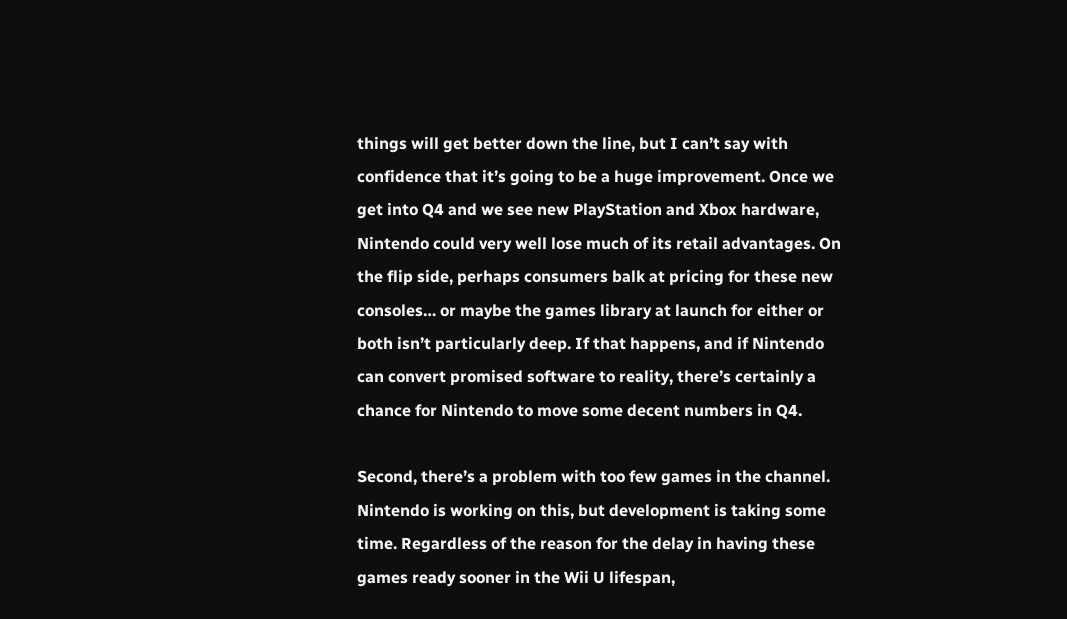things will get better down the line, but I can’t say with confidence that it’s going to be a huge improvement. Once we get into Q4 and we see new PlayStation and Xbox hardware, Nintendo could very well lose much of its retail advantages. On the flip side, perhaps consumers balk at pricing for these new consoles… or maybe the games library at launch for either or both isn’t particularly deep. If that happens, and if Nintendo can convert promised software to reality, there’s certainly a chance for Nintendo to move some decent numbers in Q4.

Second, there’s a problem with too few games in the channel. Nintendo is working on this, but development is taking some time. Regardless of the reason for the delay in having these games ready sooner in the Wii U lifespan,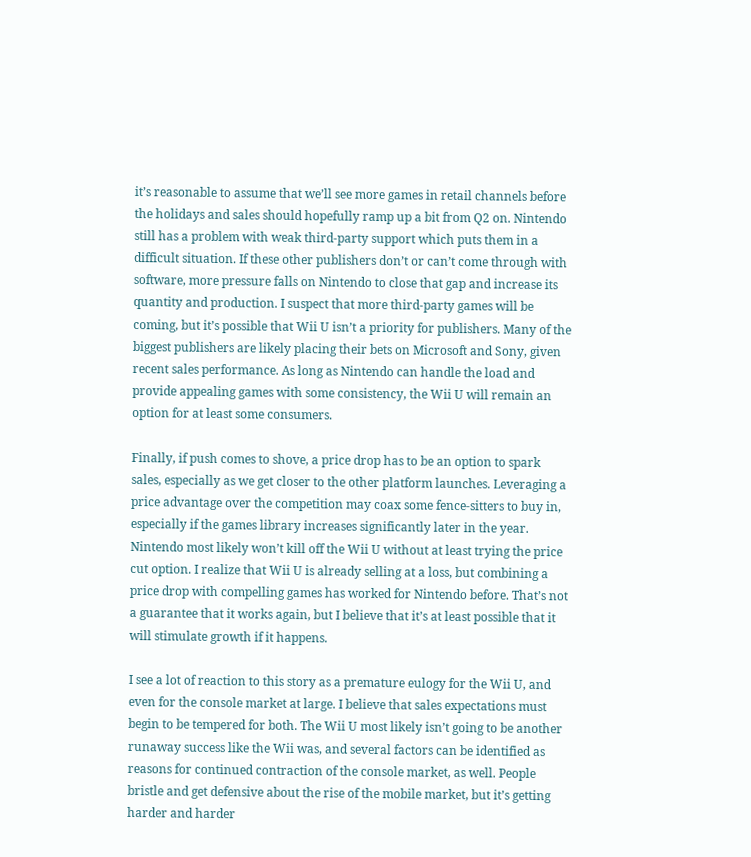it’s reasonable to assume that we’ll see more games in retail channels before the holidays and sales should hopefully ramp up a bit from Q2 on. Nintendo still has a problem with weak third-party support which puts them in a difficult situation. If these other publishers don’t or can’t come through with software, more pressure falls on Nintendo to close that gap and increase its quantity and production. I suspect that more third-party games will be coming, but it’s possible that Wii U isn’t a priority for publishers. Many of the biggest publishers are likely placing their bets on Microsoft and Sony, given recent sales performance. As long as Nintendo can handle the load and provide appealing games with some consistency, the Wii U will remain an option for at least some consumers.

Finally, if push comes to shove, a price drop has to be an option to spark sales, especially as we get closer to the other platform launches. Leveraging a price advantage over the competition may coax some fence-sitters to buy in, especially if the games library increases significantly later in the year. Nintendo most likely won’t kill off the Wii U without at least trying the price cut option. I realize that Wii U is already selling at a loss, but combining a price drop with compelling games has worked for Nintendo before. That’s not a guarantee that it works again, but I believe that it’s at least possible that it will stimulate growth if it happens.

I see a lot of reaction to this story as a premature eulogy for the Wii U, and even for the console market at large. I believe that sales expectations must begin to be tempered for both. The Wii U most likely isn’t going to be another runaway success like the Wii was, and several factors can be identified as reasons for continued contraction of the console market, as well. People bristle and get defensive about the rise of the mobile market, but it’s getting harder and harder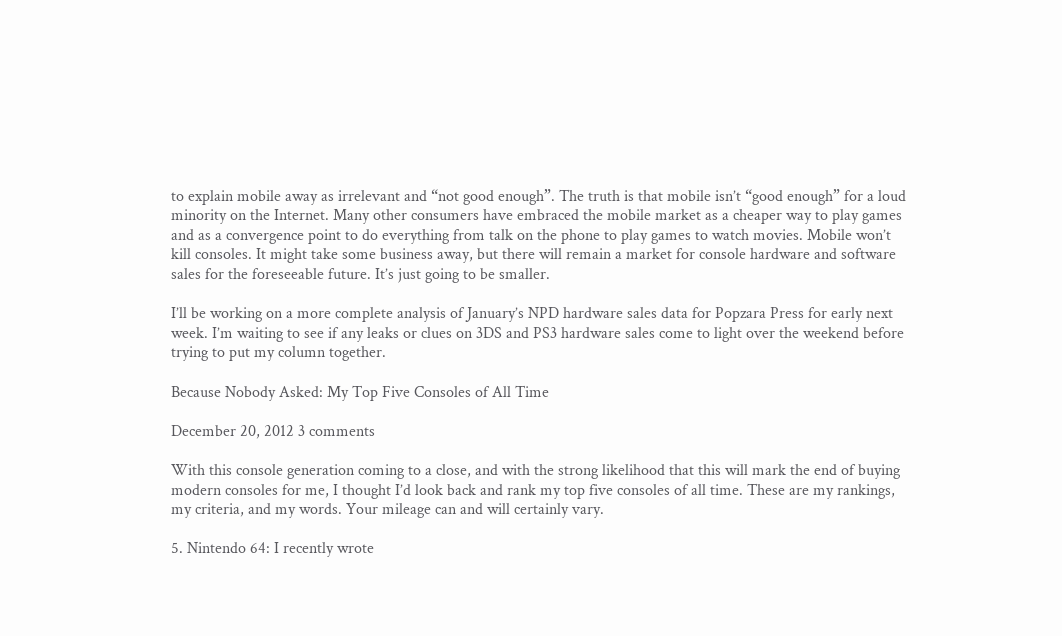to explain mobile away as irrelevant and “not good enough”. The truth is that mobile isn’t “good enough” for a loud minority on the Internet. Many other consumers have embraced the mobile market as a cheaper way to play games and as a convergence point to do everything from talk on the phone to play games to watch movies. Mobile won’t kill consoles. It might take some business away, but there will remain a market for console hardware and software sales for the foreseeable future. It’s just going to be smaller.

I’ll be working on a more complete analysis of January’s NPD hardware sales data for Popzara Press for early next week. I’m waiting to see if any leaks or clues on 3DS and PS3 hardware sales come to light over the weekend before trying to put my column together.

Because Nobody Asked: My Top Five Consoles of All Time

December 20, 2012 3 comments

With this console generation coming to a close, and with the strong likelihood that this will mark the end of buying modern consoles for me, I thought I’d look back and rank my top five consoles of all time. These are my rankings, my criteria, and my words. Your mileage can and will certainly vary.

5. Nintendo 64: I recently wrote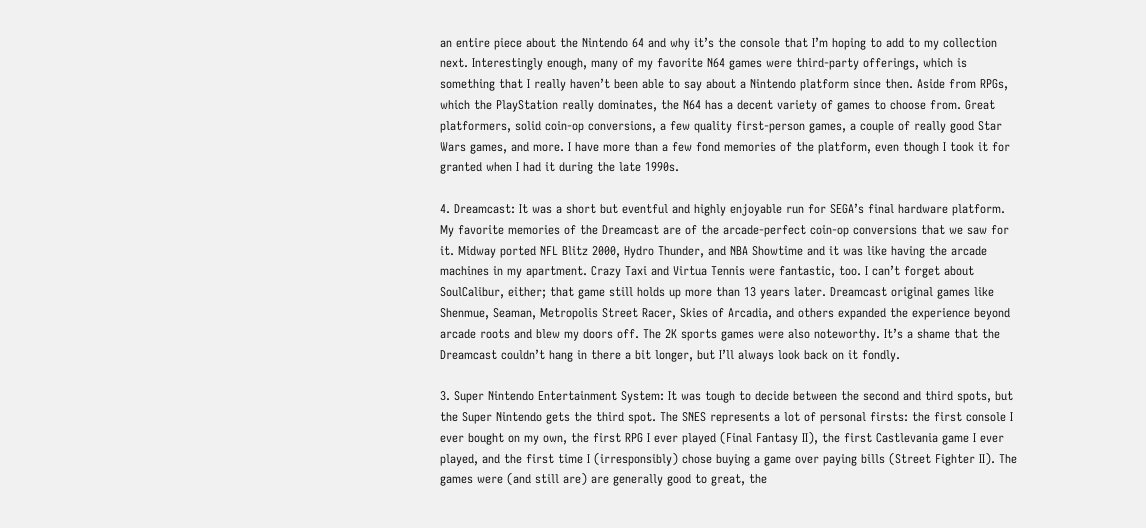an entire piece about the Nintendo 64 and why it’s the console that I’m hoping to add to my collection next. Interestingly enough, many of my favorite N64 games were third-party offerings, which is something that I really haven’t been able to say about a Nintendo platform since then. Aside from RPGs, which the PlayStation really dominates, the N64 has a decent variety of games to choose from. Great platformers, solid coin-op conversions, a few quality first-person games, a couple of really good Star Wars games, and more. I have more than a few fond memories of the platform, even though I took it for granted when I had it during the late 1990s.

4. Dreamcast: It was a short but eventful and highly enjoyable run for SEGA’s final hardware platform. My favorite memories of the Dreamcast are of the arcade-perfect coin-op conversions that we saw for it. Midway ported NFL Blitz 2000, Hydro Thunder, and NBA Showtime and it was like having the arcade machines in my apartment. Crazy Taxi and Virtua Tennis were fantastic, too. I can’t forget about SoulCalibur, either; that game still holds up more than 13 years later. Dreamcast original games like Shenmue, Seaman, Metropolis Street Racer, Skies of Arcadia, and others expanded the experience beyond arcade roots and blew my doors off. The 2K sports games were also noteworthy. It’s a shame that the Dreamcast couldn’t hang in there a bit longer, but I’ll always look back on it fondly.

3. Super Nintendo Entertainment System: It was tough to decide between the second and third spots, but the Super Nintendo gets the third spot. The SNES represents a lot of personal firsts: the first console I ever bought on my own, the first RPG I ever played (Final Fantasy II), the first Castlevania game I ever played, and the first time I (irresponsibly) chose buying a game over paying bills (Street Fighter II). The games were (and still are) are generally good to great, the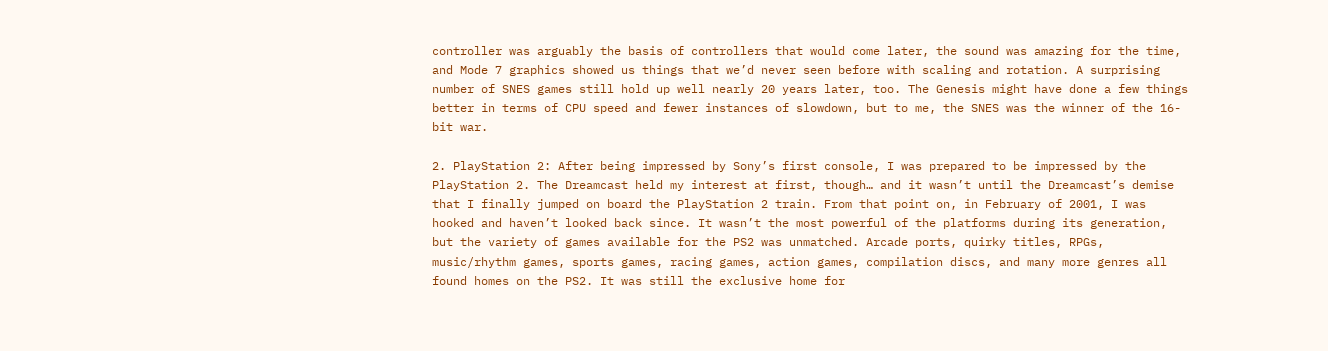controller was arguably the basis of controllers that would come later, the sound was amazing for the time, and Mode 7 graphics showed us things that we’d never seen before with scaling and rotation. A surprising number of SNES games still hold up well nearly 20 years later, too. The Genesis might have done a few things better in terms of CPU speed and fewer instances of slowdown, but to me, the SNES was the winner of the 16-bit war.

2. PlayStation 2: After being impressed by Sony’s first console, I was prepared to be impressed by the PlayStation 2. The Dreamcast held my interest at first, though… and it wasn’t until the Dreamcast’s demise that I finally jumped on board the PlayStation 2 train. From that point on, in February of 2001, I was hooked and haven’t looked back since. It wasn’t the most powerful of the platforms during its generation, but the variety of games available for the PS2 was unmatched. Arcade ports, quirky titles, RPGs, music/rhythm games, sports games, racing games, action games, compilation discs, and many more genres all found homes on the PS2. It was still the exclusive home for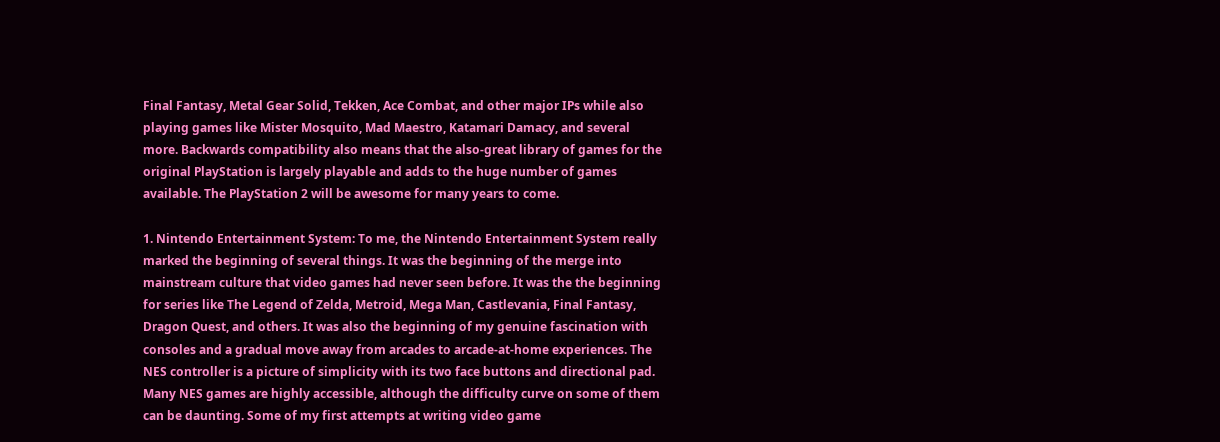Final Fantasy, Metal Gear Solid, Tekken, Ace Combat, and other major IPs while also playing games like Mister Mosquito, Mad Maestro, Katamari Damacy, and several more. Backwards compatibility also means that the also-great library of games for the original PlayStation is largely playable and adds to the huge number of games available. The PlayStation 2 will be awesome for many years to come.

1. Nintendo Entertainment System: To me, the Nintendo Entertainment System really marked the beginning of several things. It was the beginning of the merge into mainstream culture that video games had never seen before. It was the the beginning for series like The Legend of Zelda, Metroid, Mega Man, Castlevania, Final Fantasy, Dragon Quest, and others. It was also the beginning of my genuine fascination with consoles and a gradual move away from arcades to arcade-at-home experiences. The NES controller is a picture of simplicity with its two face buttons and directional pad. Many NES games are highly accessible, although the difficulty curve on some of them can be daunting. Some of my first attempts at writing video game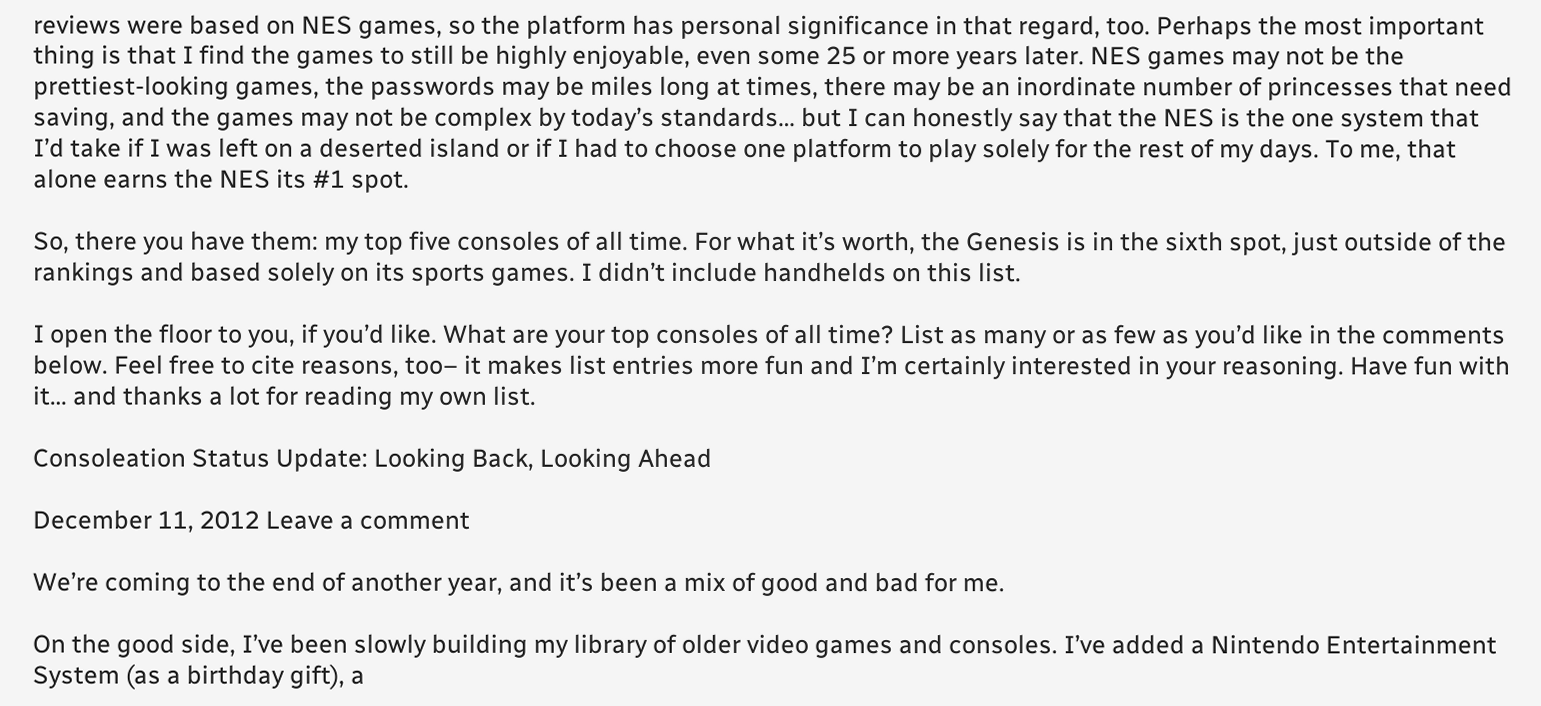reviews were based on NES games, so the platform has personal significance in that regard, too. Perhaps the most important thing is that I find the games to still be highly enjoyable, even some 25 or more years later. NES games may not be the prettiest-looking games, the passwords may be miles long at times, there may be an inordinate number of princesses that need saving, and the games may not be complex by today’s standards… but I can honestly say that the NES is the one system that I’d take if I was left on a deserted island or if I had to choose one platform to play solely for the rest of my days. To me, that alone earns the NES its #1 spot.

So, there you have them: my top five consoles of all time. For what it’s worth, the Genesis is in the sixth spot, just outside of the rankings and based solely on its sports games. I didn’t include handhelds on this list.

I open the floor to you, if you’d like. What are your top consoles of all time? List as many or as few as you’d like in the comments below. Feel free to cite reasons, too– it makes list entries more fun and I’m certainly interested in your reasoning. Have fun with it… and thanks a lot for reading my own list.

Consoleation Status Update: Looking Back, Looking Ahead

December 11, 2012 Leave a comment

We’re coming to the end of another year, and it’s been a mix of good and bad for me.

On the good side, I’ve been slowly building my library of older video games and consoles. I’ve added a Nintendo Entertainment System (as a birthday gift), a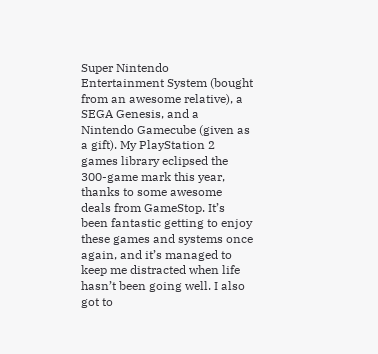Super Nintendo Entertainment System (bought from an awesome relative), a SEGA Genesis, and a Nintendo Gamecube (given as a gift). My PlayStation 2 games library eclipsed the 300-game mark this year, thanks to some awesome deals from GameStop. It’s been fantastic getting to enjoy these games and systems once again, and it’s managed to keep me distracted when life hasn’t been going well. I also got to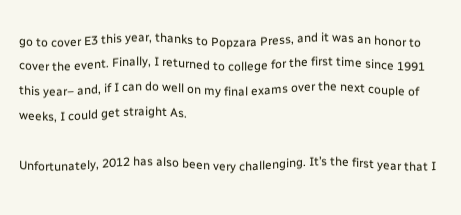go to cover E3 this year, thanks to Popzara Press, and it was an honor to cover the event. Finally, I returned to college for the first time since 1991 this year– and, if I can do well on my final exams over the next couple of weeks, I could get straight As.

Unfortunately, 2012 has also been very challenging. It’s the first year that I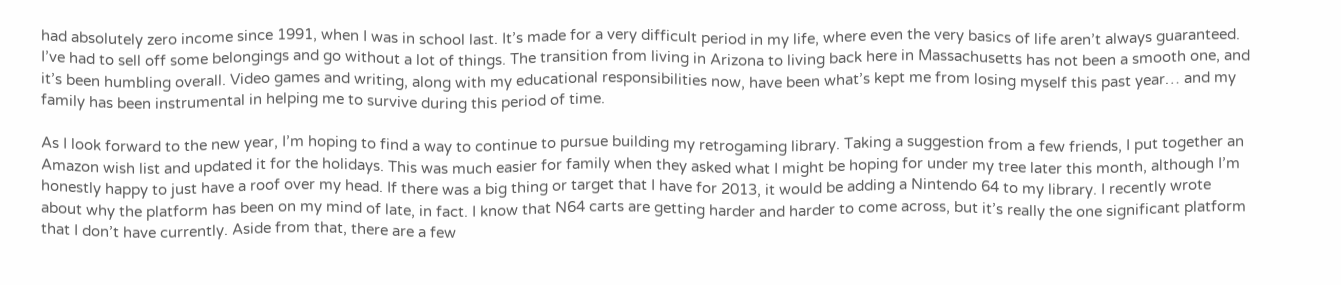had absolutely zero income since 1991, when I was in school last. It’s made for a very difficult period in my life, where even the very basics of life aren’t always guaranteed. I’ve had to sell off some belongings and go without a lot of things. The transition from living in Arizona to living back here in Massachusetts has not been a smooth one, and it’s been humbling overall. Video games and writing, along with my educational responsibilities now, have been what’s kept me from losing myself this past year… and my family has been instrumental in helping me to survive during this period of time.

As I look forward to the new year, I’m hoping to find a way to continue to pursue building my retrogaming library. Taking a suggestion from a few friends, I put together an Amazon wish list and updated it for the holidays. This was much easier for family when they asked what I might be hoping for under my tree later this month, although I’m honestly happy to just have a roof over my head. If there was a big thing or target that I have for 2013, it would be adding a Nintendo 64 to my library. I recently wrote about why the platform has been on my mind of late, in fact. I know that N64 carts are getting harder and harder to come across, but it’s really the one significant platform that I don’t have currently. Aside from that, there are a few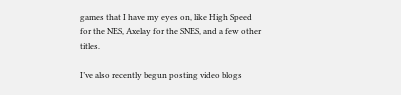games that I have my eyes on, like High Speed for the NES, Axelay for the SNES, and a few other titles.

I’ve also recently begun posting video blogs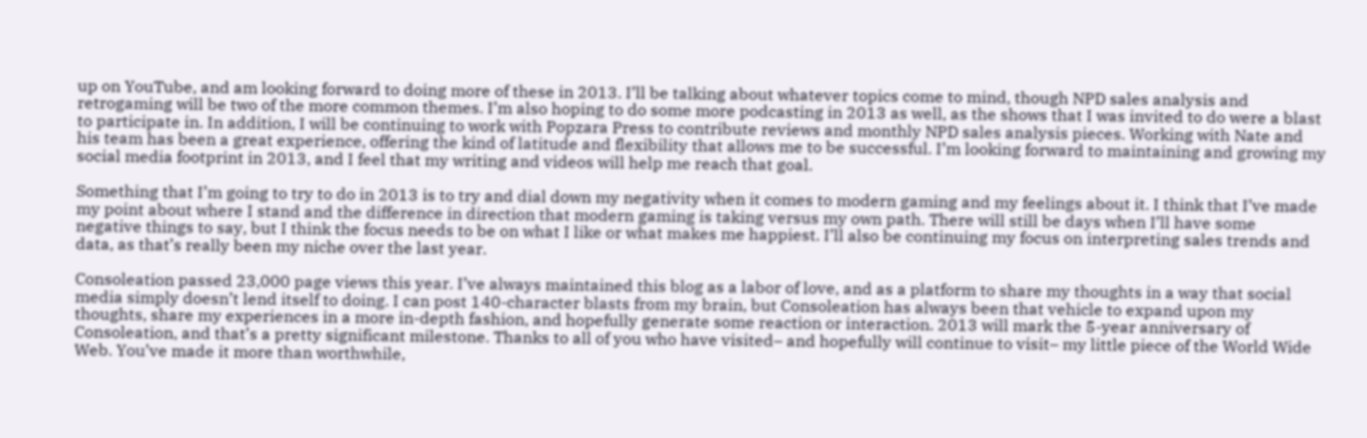up on YouTube, and am looking forward to doing more of these in 2013. I’ll be talking about whatever topics come to mind, though NPD sales analysis and retrogaming will be two of the more common themes. I’m also hoping to do some more podcasting in 2013 as well, as the shows that I was invited to do were a blast to participate in. In addition, I will be continuing to work with Popzara Press to contribute reviews and monthly NPD sales analysis pieces. Working with Nate and his team has been a great experience, offering the kind of latitude and flexibility that allows me to be successful. I’m looking forward to maintaining and growing my social media footprint in 2013, and I feel that my writing and videos will help me reach that goal.

Something that I’m going to try to do in 2013 is to try and dial down my negativity when it comes to modern gaming and my feelings about it. I think that I’ve made my point about where I stand and the difference in direction that modern gaming is taking versus my own path. There will still be days when I’ll have some negative things to say, but I think the focus needs to be on what I like or what makes me happiest. I’ll also be continuing my focus on interpreting sales trends and data, as that’s really been my niche over the last year.

Consoleation passed 23,000 page views this year. I’ve always maintained this blog as a labor of love, and as a platform to share my thoughts in a way that social media simply doesn’t lend itself to doing. I can post 140-character blasts from my brain, but Consoleation has always been that vehicle to expand upon my thoughts, share my experiences in a more in-depth fashion, and hopefully generate some reaction or interaction. 2013 will mark the 5-year anniversary of Consoleation, and that’s a pretty significant milestone. Thanks to all of you who have visited– and hopefully will continue to visit– my little piece of the World Wide Web. You’ve made it more than worthwhile,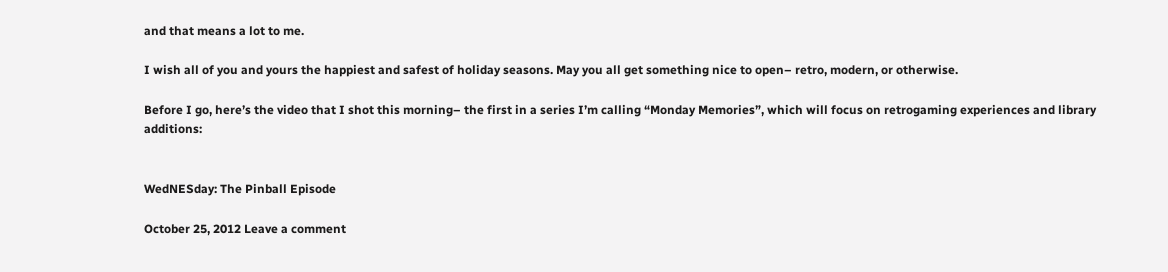and that means a lot to me.

I wish all of you and yours the happiest and safest of holiday seasons. May you all get something nice to open– retro, modern, or otherwise.

Before I go, here’s the video that I shot this morning– the first in a series I’m calling “Monday Memories”, which will focus on retrogaming experiences and library additions:


WedNESday: The Pinball Episode

October 25, 2012 Leave a comment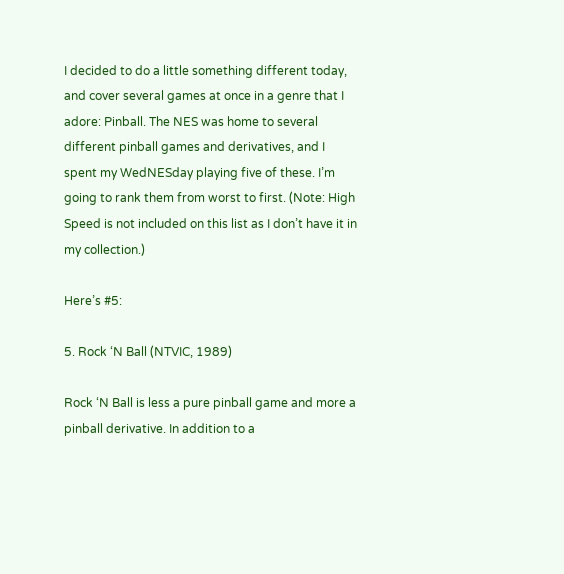I decided to do a little something different today, and cover several games at once in a genre that I adore: Pinball. The NES was home to several different pinball games and derivatives, and I spent my WedNESday playing five of these. I’m going to rank them from worst to first. (Note: High Speed is not included on this list as I don’t have it in my collection.)

Here’s #5:

5. Rock ‘N Ball (NTVIC, 1989)

Rock ‘N Ball is less a pure pinball game and more a pinball derivative. In addition to a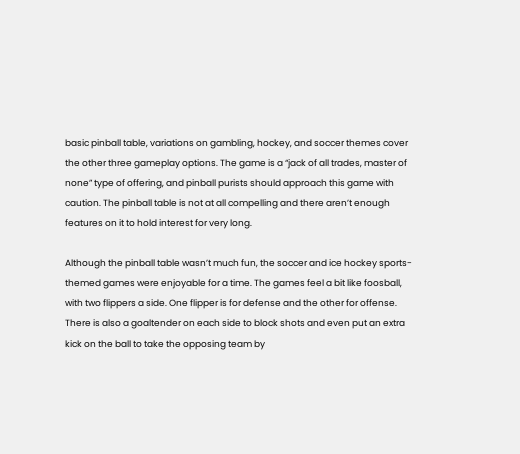basic pinball table, variations on gambling, hockey, and soccer themes cover the other three gameplay options. The game is a “jack of all trades, master of none” type of offering, and pinball purists should approach this game with caution. The pinball table is not at all compelling and there aren’t enough features on it to hold interest for very long.

Although the pinball table wasn’t much fun, the soccer and ice hockey sports-themed games were enjoyable for a time. The games feel a bit like foosball, with two flippers a side. One flipper is for defense and the other for offense. There is also a goaltender on each side to block shots and even put an extra kick on the ball to take the opposing team by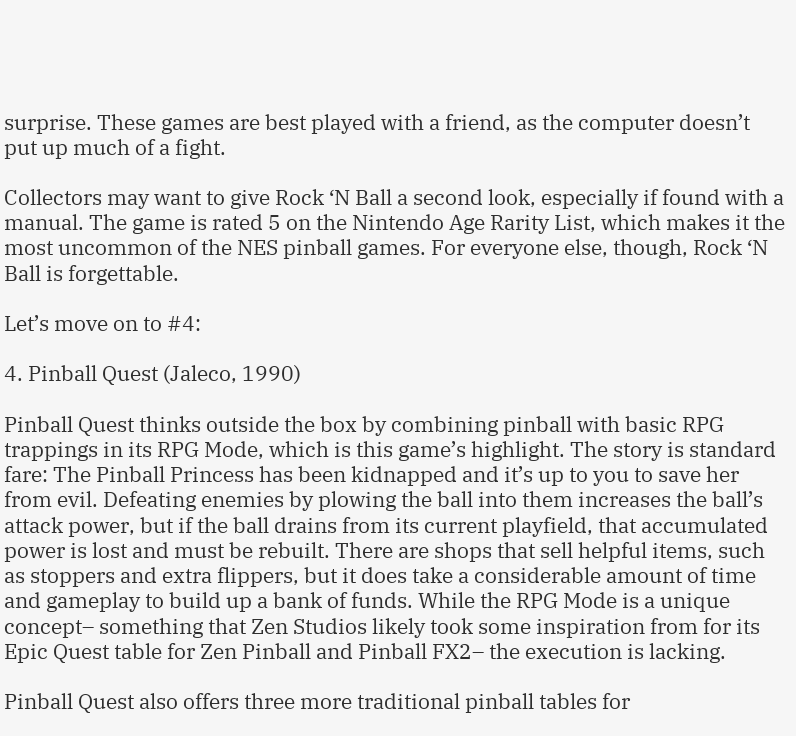surprise. These games are best played with a friend, as the computer doesn’t put up much of a fight.

Collectors may want to give Rock ‘N Ball a second look, especially if found with a manual. The game is rated 5 on the Nintendo Age Rarity List, which makes it the most uncommon of the NES pinball games. For everyone else, though, Rock ‘N Ball is forgettable.

Let’s move on to #4:

4. Pinball Quest (Jaleco, 1990)

Pinball Quest thinks outside the box by combining pinball with basic RPG trappings in its RPG Mode, which is this game’s highlight. The story is standard fare: The Pinball Princess has been kidnapped and it’s up to you to save her from evil. Defeating enemies by plowing the ball into them increases the ball’s attack power, but if the ball drains from its current playfield, that accumulated power is lost and must be rebuilt. There are shops that sell helpful items, such as stoppers and extra flippers, but it does take a considerable amount of time and gameplay to build up a bank of funds. While the RPG Mode is a unique concept– something that Zen Studios likely took some inspiration from for its Epic Quest table for Zen Pinball and Pinball FX2– the execution is lacking.

Pinball Quest also offers three more traditional pinball tables for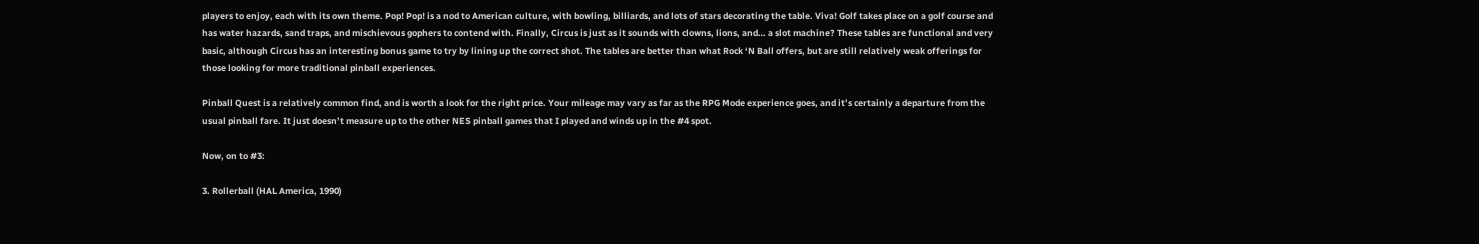players to enjoy, each with its own theme. Pop! Pop! is a nod to American culture, with bowling, billiards, and lots of stars decorating the table. Viva! Golf takes place on a golf course and has water hazards, sand traps, and mischievous gophers to contend with. Finally, Circus is just as it sounds with clowns, lions, and… a slot machine? These tables are functional and very basic, although Circus has an interesting bonus game to try by lining up the correct shot. The tables are better than what Rock ‘N Ball offers, but are still relatively weak offerings for those looking for more traditional pinball experiences.

Pinball Quest is a relatively common find, and is worth a look for the right price. Your mileage may vary as far as the RPG Mode experience goes, and it’s certainly a departure from the usual pinball fare. It just doesn’t measure up to the other NES pinball games that I played and winds up in the #4 spot.

Now, on to #3:

3. Rollerball (HAL America, 1990)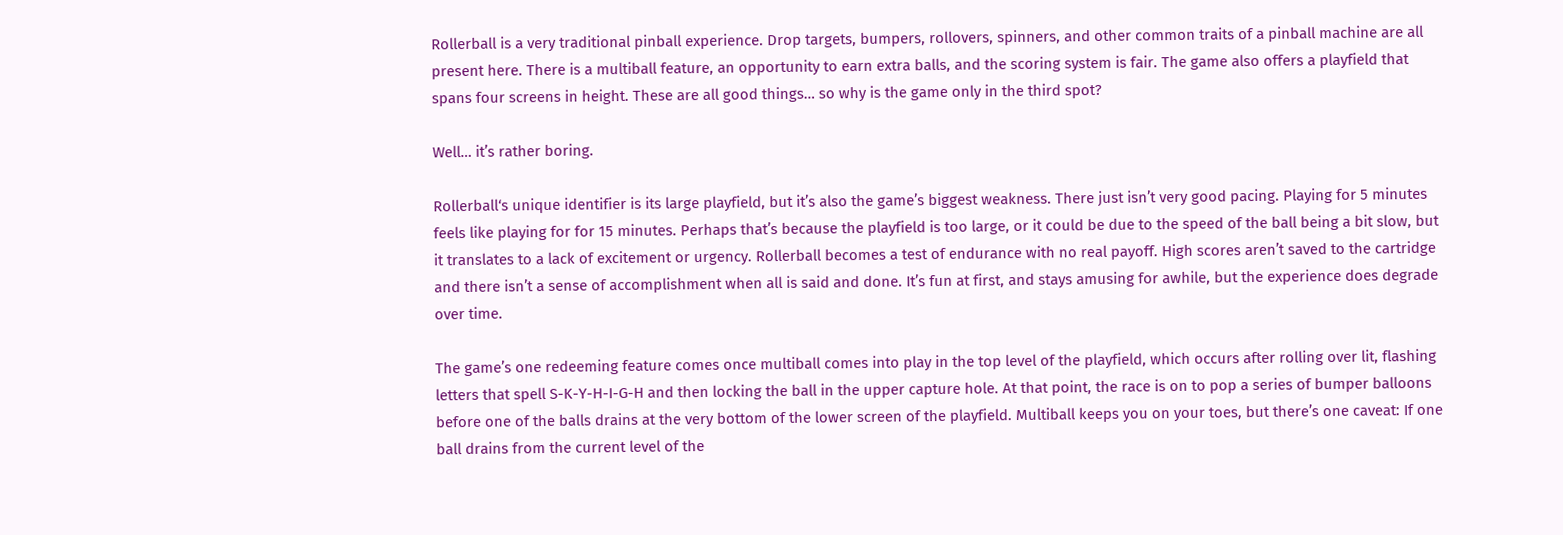Rollerball is a very traditional pinball experience. Drop targets, bumpers, rollovers, spinners, and other common traits of a pinball machine are all present here. There is a multiball feature, an opportunity to earn extra balls, and the scoring system is fair. The game also offers a playfield that spans four screens in height. These are all good things… so why is the game only in the third spot?

Well… it’s rather boring.

Rollerball‘s unique identifier is its large playfield, but it’s also the game’s biggest weakness. There just isn’t very good pacing. Playing for 5 minutes feels like playing for for 15 minutes. Perhaps that’s because the playfield is too large, or it could be due to the speed of the ball being a bit slow, but it translates to a lack of excitement or urgency. Rollerball becomes a test of endurance with no real payoff. High scores aren’t saved to the cartridge and there isn’t a sense of accomplishment when all is said and done. It’s fun at first, and stays amusing for awhile, but the experience does degrade over time.

The game’s one redeeming feature comes once multiball comes into play in the top level of the playfield, which occurs after rolling over lit, flashing letters that spell S-K-Y-H-I-G-H and then locking the ball in the upper capture hole. At that point, the race is on to pop a series of bumper balloons before one of the balls drains at the very bottom of the lower screen of the playfield. Multiball keeps you on your toes, but there’s one caveat: If one ball drains from the current level of the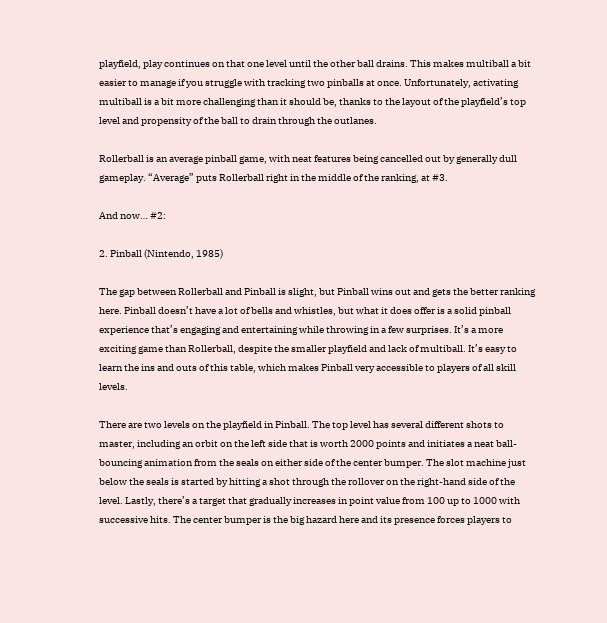playfield, play continues on that one level until the other ball drains. This makes multiball a bit easier to manage if you struggle with tracking two pinballs at once. Unfortunately, activating multiball is a bit more challenging than it should be, thanks to the layout of the playfield’s top level and propensity of the ball to drain through the outlanes.

Rollerball is an average pinball game, with neat features being cancelled out by generally dull gameplay. “Average” puts Rollerball right in the middle of the ranking, at #3.

And now… #2:

2. Pinball (Nintendo, 1985)

The gap between Rollerball and Pinball is slight, but Pinball wins out and gets the better ranking here. Pinball doesn’t have a lot of bells and whistles, but what it does offer is a solid pinball experience that’s engaging and entertaining while throwing in a few surprises. It’s a more exciting game than Rollerball, despite the smaller playfield and lack of multiball. It’s easy to learn the ins and outs of this table, which makes Pinball very accessible to players of all skill levels.

There are two levels on the playfield in Pinball. The top level has several different shots to master, including an orbit on the left side that is worth 2000 points and initiates a neat ball-bouncing animation from the seals on either side of the center bumper. The slot machine just below the seals is started by hitting a shot through the rollover on the right-hand side of the level. Lastly, there’s a target that gradually increases in point value from 100 up to 1000 with successive hits. The center bumper is the big hazard here and its presence forces players to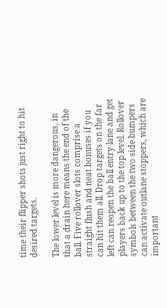time their flipper shots just right to hit desired targets.

The lower level is more dangerous, in that a drain here means the end of the ball. Five rollover slots comprise a straight flush and neat bonuses if you can hit them all. Drop targets on the far left can reopen the ball entry lane and get players back up to the top level. Rollover symbols between the two side bumpers can activate outlane stoppers, which are important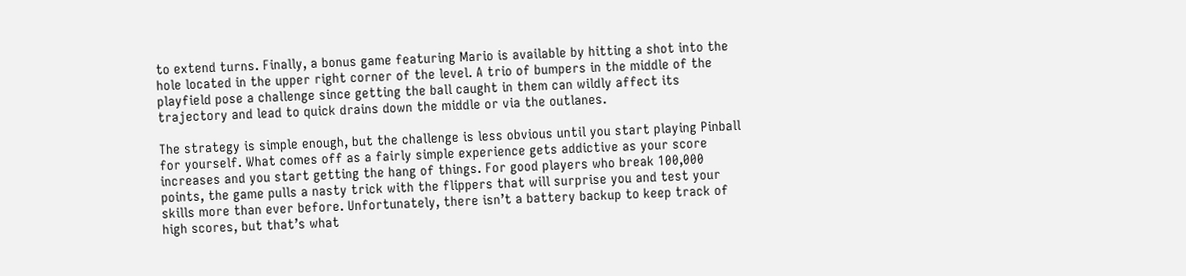to extend turns. Finally, a bonus game featuring Mario is available by hitting a shot into the hole located in the upper right corner of the level. A trio of bumpers in the middle of the playfield pose a challenge since getting the ball caught in them can wildly affect its trajectory and lead to quick drains down the middle or via the outlanes.

The strategy is simple enough, but the challenge is less obvious until you start playing Pinball for yourself. What comes off as a fairly simple experience gets addictive as your score increases and you start getting the hang of things. For good players who break 100,000 points, the game pulls a nasty trick with the flippers that will surprise you and test your skills more than ever before. Unfortunately, there isn’t a battery backup to keep track of high scores, but that’s what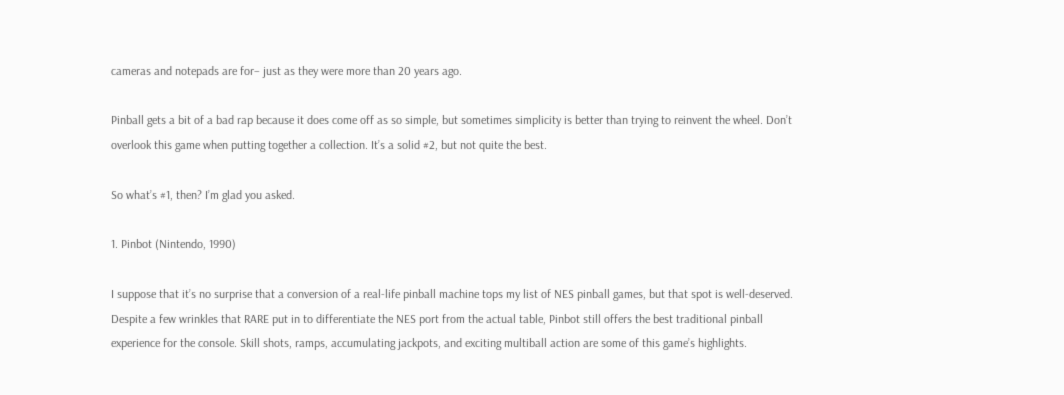cameras and notepads are for– just as they were more than 20 years ago.

Pinball gets a bit of a bad rap because it does come off as so simple, but sometimes simplicity is better than trying to reinvent the wheel. Don’t overlook this game when putting together a collection. It’s a solid #2, but not quite the best.

So what’s #1, then? I’m glad you asked.

1. Pinbot (Nintendo, 1990)

I suppose that it’s no surprise that a conversion of a real-life pinball machine tops my list of NES pinball games, but that spot is well-deserved. Despite a few wrinkles that RARE put in to differentiate the NES port from the actual table, Pinbot still offers the best traditional pinball experience for the console. Skill shots, ramps, accumulating jackpots, and exciting multiball action are some of this game’s highlights.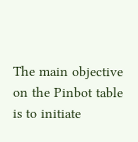The main objective on the Pinbot table is to initiate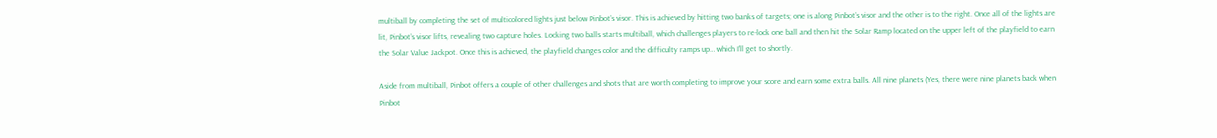multiball by completing the set of multicolored lights just below Pinbot’s visor. This is achieved by hitting two banks of targets; one is along Pinbot’s visor and the other is to the right. Once all of the lights are lit, Pinbot’s visor lifts, revealing two capture holes. Locking two balls starts multiball, which challenges players to re-lock one ball and then hit the Solar Ramp located on the upper left of the playfield to earn the Solar Value Jackpot. Once this is achieved, the playfield changes color and the difficulty ramps up… which I’ll get to shortly.

Aside from multiball, Pinbot offers a couple of other challenges and shots that are worth completing to improve your score and earn some extra balls. All nine planets (Yes, there were nine planets back when Pinbot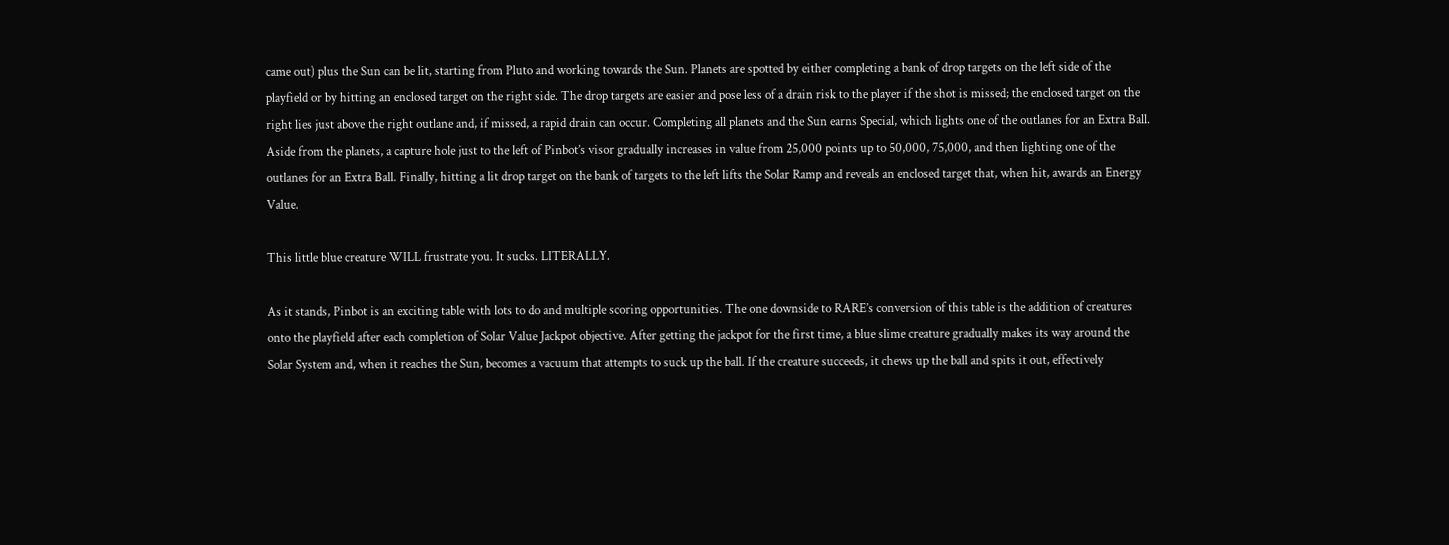came out) plus the Sun can be lit, starting from Pluto and working towards the Sun. Planets are spotted by either completing a bank of drop targets on the left side of the playfield or by hitting an enclosed target on the right side. The drop targets are easier and pose less of a drain risk to the player if the shot is missed; the enclosed target on the right lies just above the right outlane and, if missed, a rapid drain can occur. Completing all planets and the Sun earns Special, which lights one of the outlanes for an Extra Ball. Aside from the planets, a capture hole just to the left of Pinbot’s visor gradually increases in value from 25,000 points up to 50,000, 75,000, and then lighting one of the outlanes for an Extra Ball. Finally, hitting a lit drop target on the bank of targets to the left lifts the Solar Ramp and reveals an enclosed target that, when hit, awards an Energy Value.

This little blue creature WILL frustrate you. It sucks. LITERALLY.

As it stands, Pinbot is an exciting table with lots to do and multiple scoring opportunities. The one downside to RARE’s conversion of this table is the addition of creatures onto the playfield after each completion of Solar Value Jackpot objective. After getting the jackpot for the first time, a blue slime creature gradually makes its way around the Solar System and, when it reaches the Sun, becomes a vacuum that attempts to suck up the ball. If the creature succeeds, it chews up the ball and spits it out, effectively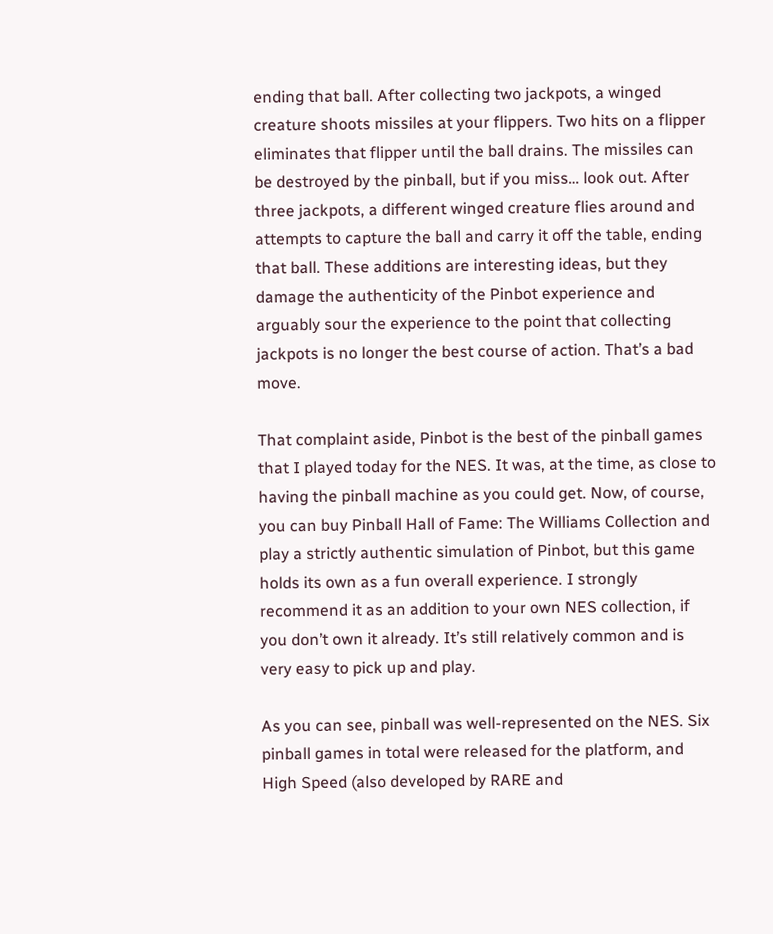ending that ball. After collecting two jackpots, a winged creature shoots missiles at your flippers. Two hits on a flipper eliminates that flipper until the ball drains. The missiles can be destroyed by the pinball, but if you miss… look out. After three jackpots, a different winged creature flies around and attempts to capture the ball and carry it off the table, ending that ball. These additions are interesting ideas, but they damage the authenticity of the Pinbot experience and arguably sour the experience to the point that collecting jackpots is no longer the best course of action. That’s a bad move.

That complaint aside, Pinbot is the best of the pinball games that I played today for the NES. It was, at the time, as close to having the pinball machine as you could get. Now, of course, you can buy Pinball Hall of Fame: The Williams Collection and play a strictly authentic simulation of Pinbot, but this game holds its own as a fun overall experience. I strongly recommend it as an addition to your own NES collection, if you don’t own it already. It’s still relatively common and is very easy to pick up and play.

As you can see, pinball was well-represented on the NES. Six pinball games in total were released for the platform, and High Speed (also developed by RARE and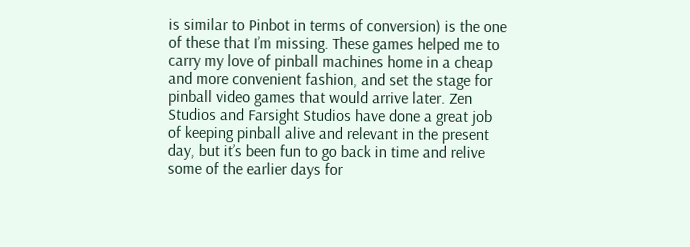is similar to Pinbot in terms of conversion) is the one of these that I’m missing. These games helped me to carry my love of pinball machines home in a cheap and more convenient fashion, and set the stage for pinball video games that would arrive later. Zen Studios and Farsight Studios have done a great job of keeping pinball alive and relevant in the present day, but it’s been fun to go back in time and relive some of the earlier days for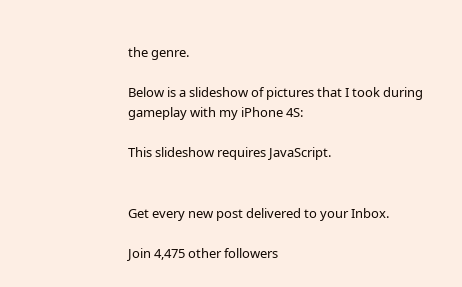the genre.

Below is a slideshow of pictures that I took during gameplay with my iPhone 4S:

This slideshow requires JavaScript.


Get every new post delivered to your Inbox.

Join 4,475 other followers